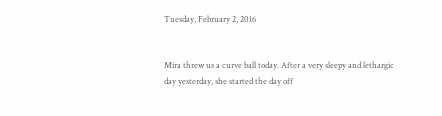Tuesday, February 2, 2016


Mira threw us a curve ball today. After a very sleepy and lethargic day yesterday, she started the day off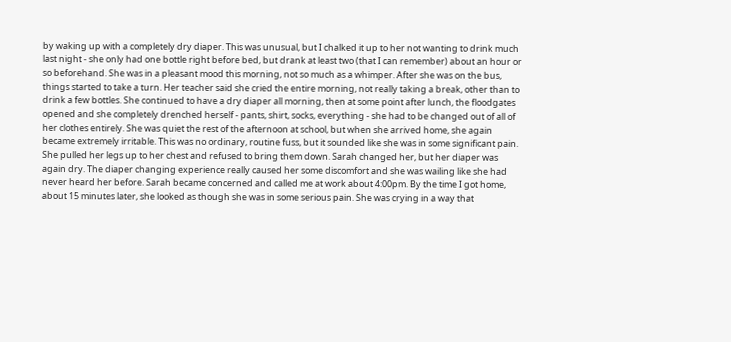by waking up with a completely dry diaper. This was unusual, but I chalked it up to her not wanting to drink much last night - she only had one bottle right before bed, but drank at least two (that I can remember) about an hour or so beforehand. She was in a pleasant mood this morning, not so much as a whimper. After she was on the bus, things started to take a turn. Her teacher said she cried the entire morning, not really taking a break, other than to drink a few bottles. She continued to have a dry diaper all morning, then at some point after lunch, the floodgates opened and she completely drenched herself - pants, shirt, socks, everything - she had to be changed out of all of her clothes entirely. She was quiet the rest of the afternoon at school, but when she arrived home, she again became extremely irritable. This was no ordinary, routine fuss, but it sounded like she was in some significant pain. She pulled her legs up to her chest and refused to bring them down. Sarah changed her, but her diaper was again dry. The diaper changing experience really caused her some discomfort and she was wailing like she had never heard her before. Sarah became concerned and called me at work about 4:00pm. By the time I got home, about 15 minutes later, she looked as though she was in some serious pain. She was crying in a way that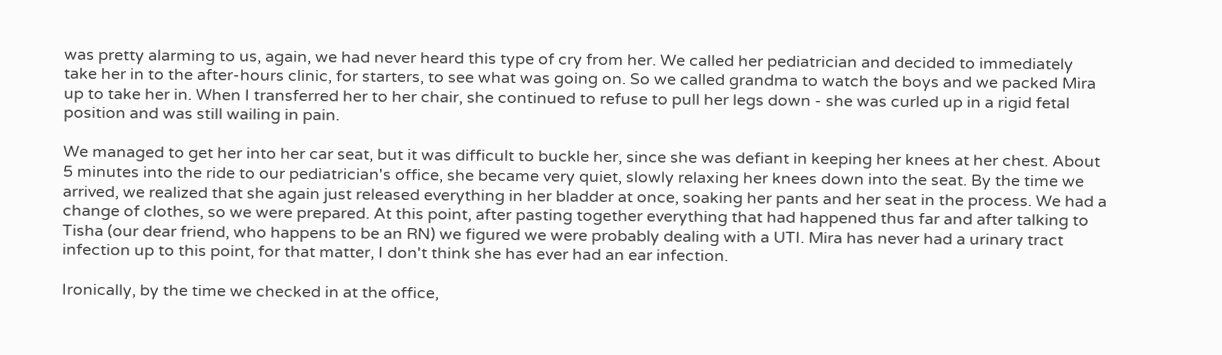was pretty alarming to us, again, we had never heard this type of cry from her. We called her pediatrician and decided to immediately take her in to the after-hours clinic, for starters, to see what was going on. So we called grandma to watch the boys and we packed Mira up to take her in. When I transferred her to her chair, she continued to refuse to pull her legs down - she was curled up in a rigid fetal position and was still wailing in pain.

We managed to get her into her car seat, but it was difficult to buckle her, since she was defiant in keeping her knees at her chest. About 5 minutes into the ride to our pediatrician's office, she became very quiet, slowly relaxing her knees down into the seat. By the time we arrived, we realized that she again just released everything in her bladder at once, soaking her pants and her seat in the process. We had a change of clothes, so we were prepared. At this point, after pasting together everything that had happened thus far and after talking to Tisha (our dear friend, who happens to be an RN) we figured we were probably dealing with a UTI. Mira has never had a urinary tract infection up to this point, for that matter, I don't think she has ever had an ear infection.

Ironically, by the time we checked in at the office,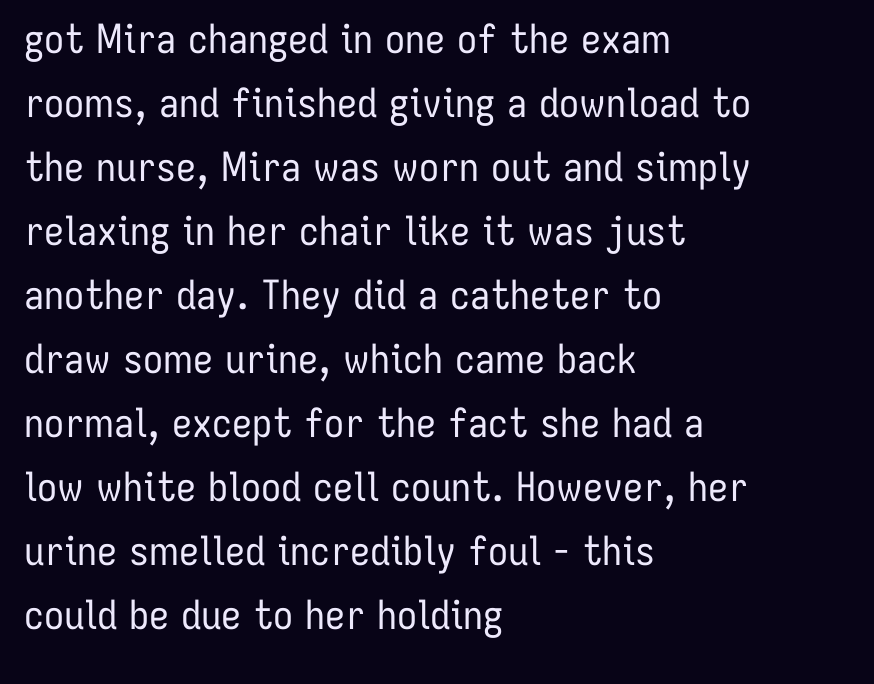got Mira changed in one of the exam rooms, and finished giving a download to the nurse, Mira was worn out and simply relaxing in her chair like it was just another day. They did a catheter to draw some urine, which came back normal, except for the fact she had a low white blood cell count. However, her urine smelled incredibly foul - this could be due to her holding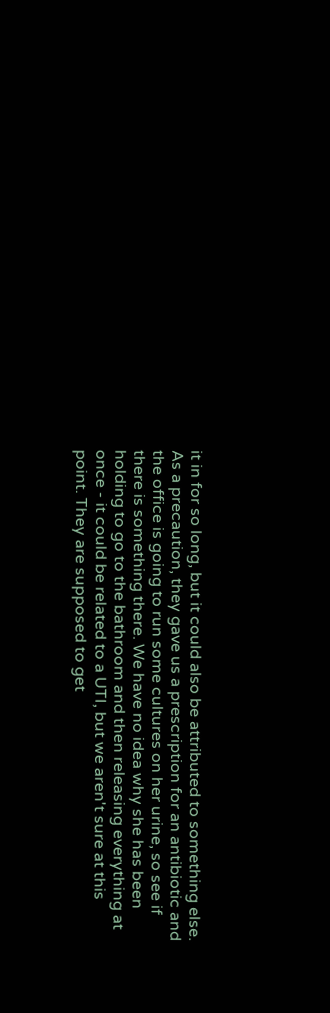it in for so long, but it could also be attributed to something else. As a precaution, they gave us a prescription for an antibiotic and the office is going to run some cultures on her urine, so see if there is something there. We have no idea why she has been holding to go to the bathroom and then releasing everything at once - it could be related to a UTI, but we aren't sure at this point. They are supposed to get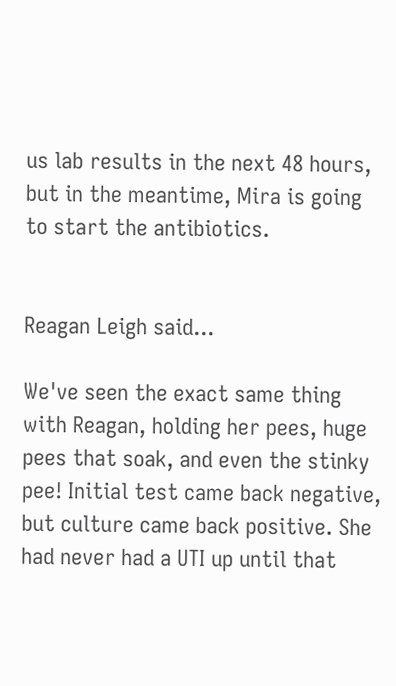us lab results in the next 48 hours, but in the meantime, Mira is going to start the antibiotics.


Reagan Leigh said...

We've seen the exact same thing with Reagan, holding her pees, huge pees that soak, and even the stinky pee! Initial test came back negative, but culture came back positive. She had never had a UTI up until that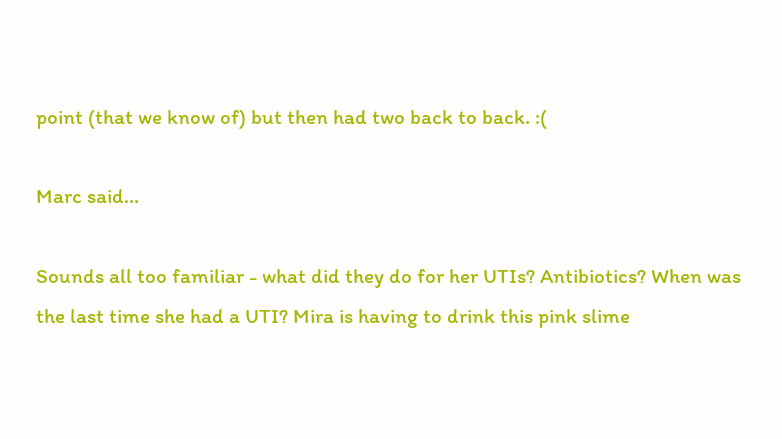point (that we know of) but then had two back to back. :(

Marc said...

Sounds all too familiar - what did they do for her UTIs? Antibiotics? When was the last time she had a UTI? Mira is having to drink this pink slime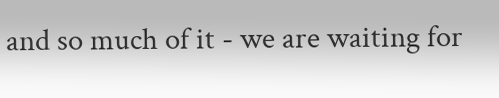and so much of it - we are waiting for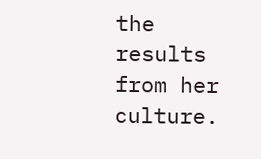the results from her culture.